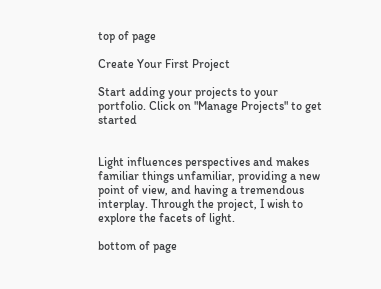top of page

Create Your First Project

Start adding your projects to your portfolio. Click on "Manage Projects" to get started


Light influences perspectives and makes familiar things unfamiliar, providing a new point of view, and having a tremendous interplay. Through the project, I wish to explore the facets of light.

bottom of page